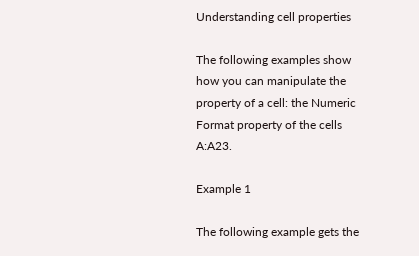Understanding cell properties

The following examples show how you can manipulate the property of a cell: the Numeric Format property of the cells A:A23.

Example 1

The following example gets the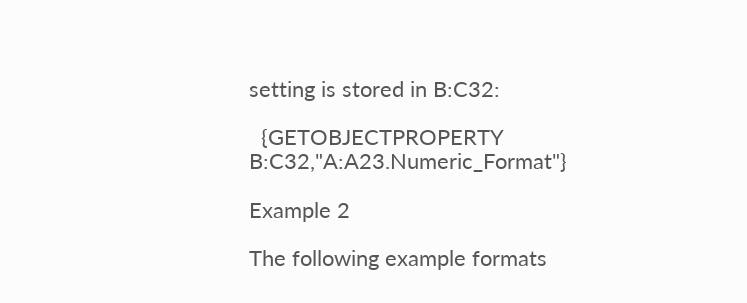setting is stored in B:C32:

  {GETOBJECTPROPERTY B:C32,"A:A23.Numeric_Format"}

Example 2

The following example formats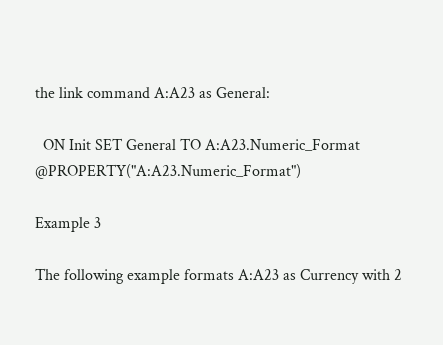the link command A:A23 as General:

  ON Init SET General TO A:A23.Numeric_Format   @PROPERTY("A:A23.Numeric_Format")

Example 3

The following example formats A:A23 as Currency with 2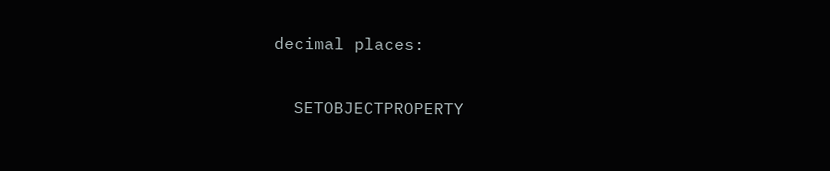decimal places:

  SETOBJECTPROPERTY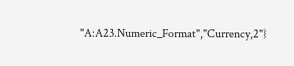"A:A23.Numeric_Format","Currency,2"}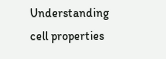Understanding cell properties